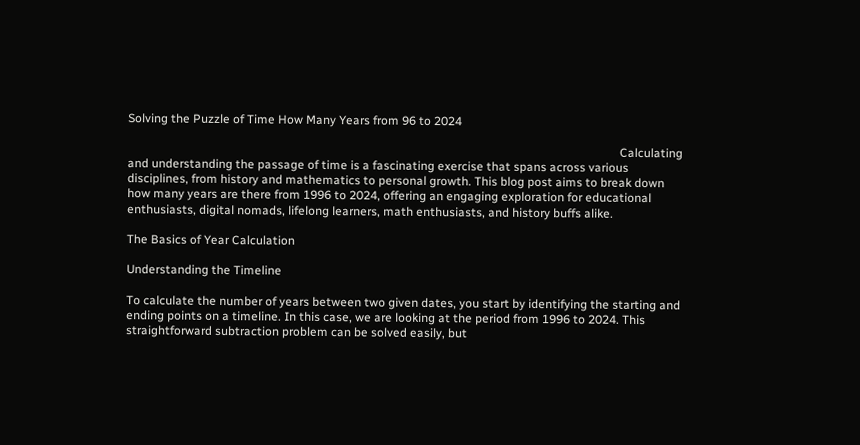Solving the Puzzle of Time How Many Years from 96 to 2024

                                                                                                                                                                    Calculating and understanding the passage of time is a fascinating exercise that spans across various disciplines, from history and mathematics to personal growth. This blog post aims to break down how many years are there from 1996 to 2024, offering an engaging exploration for educational enthusiasts, digital nomads, lifelong learners, math enthusiasts, and history buffs alike.

The Basics of Year Calculation

Understanding the Timeline

To calculate the number of years between two given dates, you start by identifying the starting and ending points on a timeline. In this case, we are looking at the period from 1996 to 2024. This straightforward subtraction problem can be solved easily, but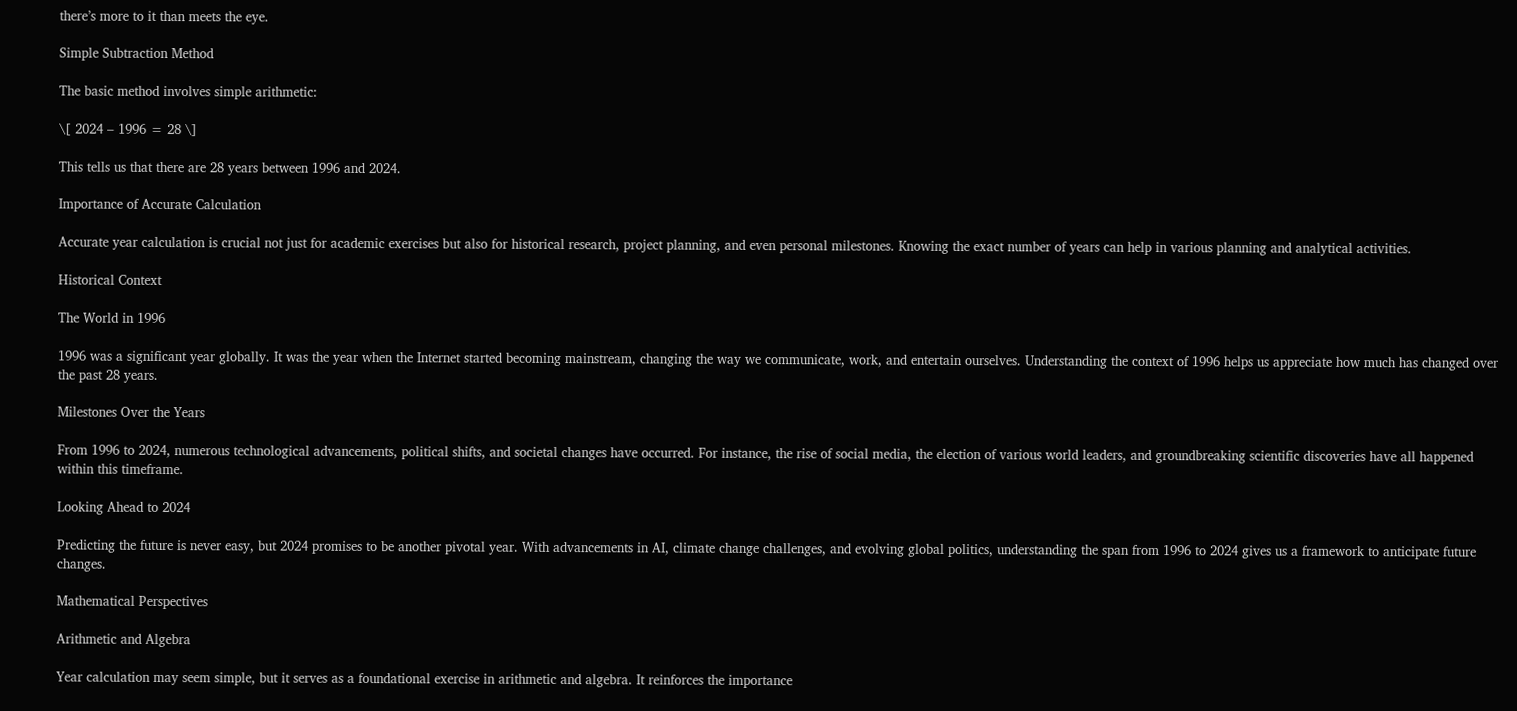there’s more to it than meets the eye.

Simple Subtraction Method

The basic method involves simple arithmetic:

\[ 2024 – 1996 = 28 \]

This tells us that there are 28 years between 1996 and 2024.

Importance of Accurate Calculation

Accurate year calculation is crucial not just for academic exercises but also for historical research, project planning, and even personal milestones. Knowing the exact number of years can help in various planning and analytical activities.

Historical Context

The World in 1996

1996 was a significant year globally. It was the year when the Internet started becoming mainstream, changing the way we communicate, work, and entertain ourselves. Understanding the context of 1996 helps us appreciate how much has changed over the past 28 years.

Milestones Over the Years

From 1996 to 2024, numerous technological advancements, political shifts, and societal changes have occurred. For instance, the rise of social media, the election of various world leaders, and groundbreaking scientific discoveries have all happened within this timeframe.

Looking Ahead to 2024

Predicting the future is never easy, but 2024 promises to be another pivotal year. With advancements in AI, climate change challenges, and evolving global politics, understanding the span from 1996 to 2024 gives us a framework to anticipate future changes.

Mathematical Perspectives

Arithmetic and Algebra

Year calculation may seem simple, but it serves as a foundational exercise in arithmetic and algebra. It reinforces the importance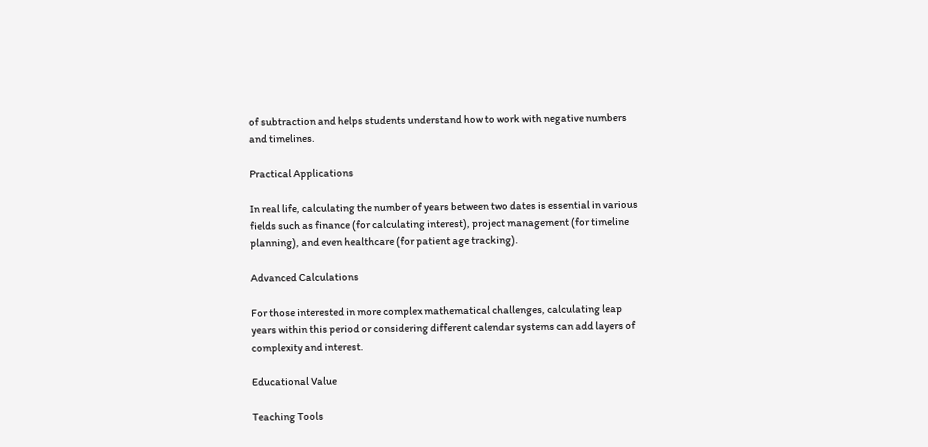of subtraction and helps students understand how to work with negative numbers and timelines.

Practical Applications

In real life, calculating the number of years between two dates is essential in various fields such as finance (for calculating interest), project management (for timeline planning), and even healthcare (for patient age tracking).

Advanced Calculations

For those interested in more complex mathematical challenges, calculating leap years within this period or considering different calendar systems can add layers of complexity and interest.

Educational Value

Teaching Tools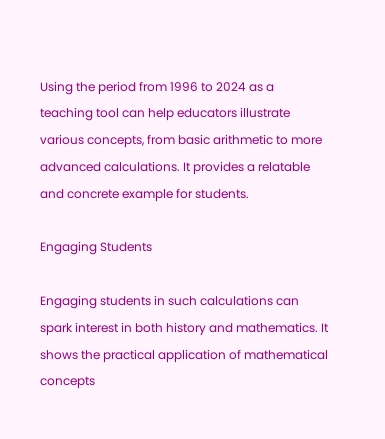Using the period from 1996 to 2024 as a teaching tool can help educators illustrate various concepts, from basic arithmetic to more advanced calculations. It provides a relatable and concrete example for students.

Engaging Students

Engaging students in such calculations can spark interest in both history and mathematics. It shows the practical application of mathematical concepts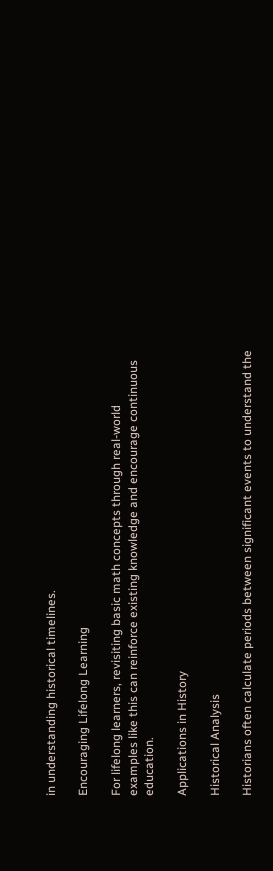in understanding historical timelines.

Encouraging Lifelong Learning

For lifelong learners, revisiting basic math concepts through real-world examples like this can reinforce existing knowledge and encourage continuous education.

Applications in History

Historical Analysis

Historians often calculate periods between significant events to understand the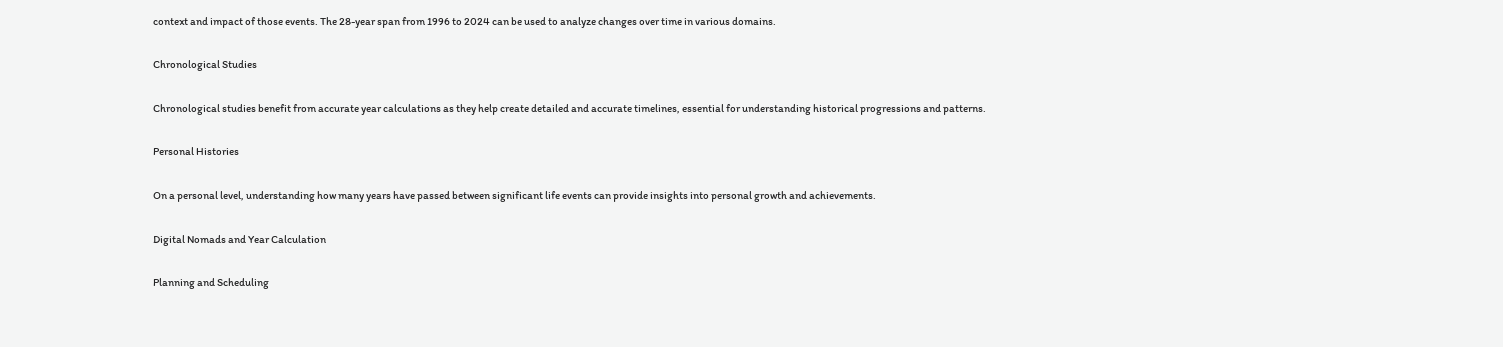context and impact of those events. The 28-year span from 1996 to 2024 can be used to analyze changes over time in various domains.

Chronological Studies

Chronological studies benefit from accurate year calculations as they help create detailed and accurate timelines, essential for understanding historical progressions and patterns.

Personal Histories

On a personal level, understanding how many years have passed between significant life events can provide insights into personal growth and achievements.

Digital Nomads and Year Calculation

Planning and Scheduling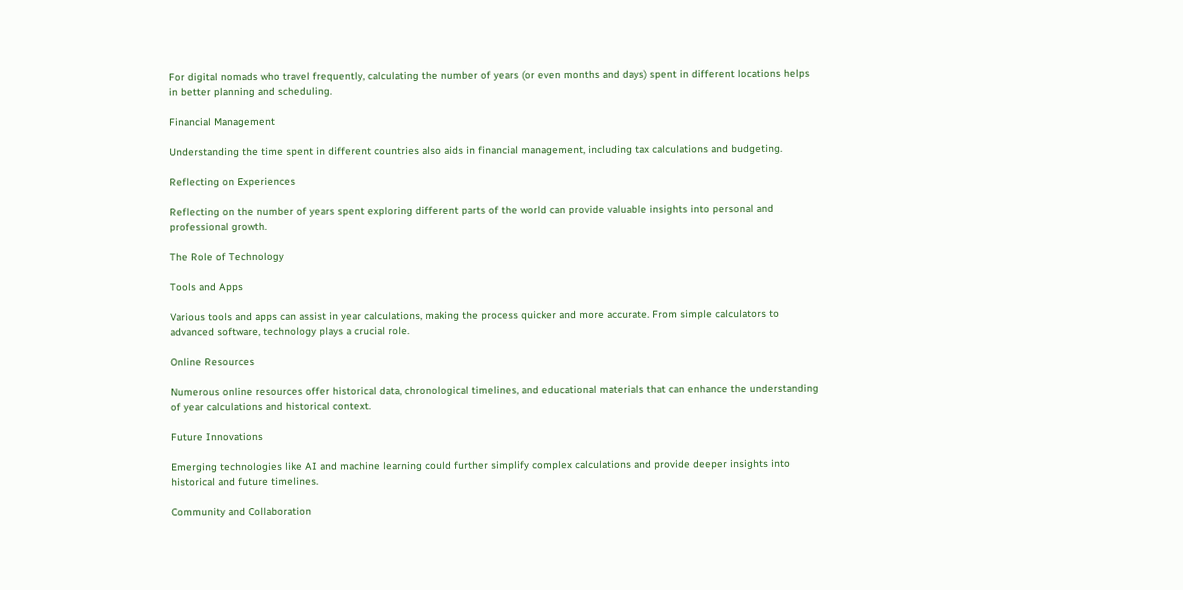For digital nomads who travel frequently, calculating the number of years (or even months and days) spent in different locations helps in better planning and scheduling.

Financial Management

Understanding the time spent in different countries also aids in financial management, including tax calculations and budgeting.

Reflecting on Experiences

Reflecting on the number of years spent exploring different parts of the world can provide valuable insights into personal and professional growth.

The Role of Technology

Tools and Apps

Various tools and apps can assist in year calculations, making the process quicker and more accurate. From simple calculators to advanced software, technology plays a crucial role.

Online Resources

Numerous online resources offer historical data, chronological timelines, and educational materials that can enhance the understanding of year calculations and historical context.

Future Innovations

Emerging technologies like AI and machine learning could further simplify complex calculations and provide deeper insights into historical and future timelines.

Community and Collaboration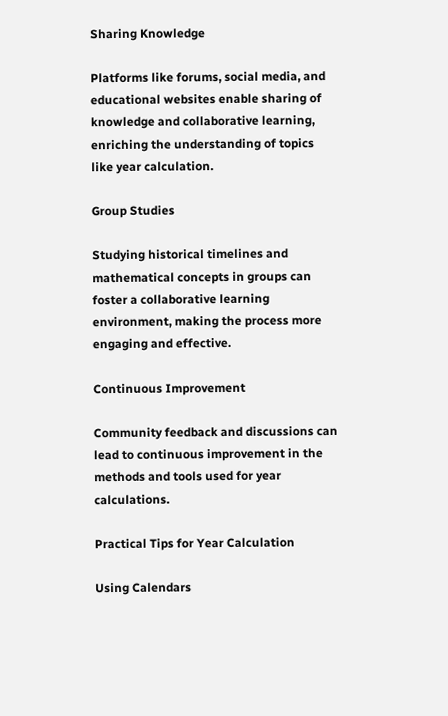Sharing Knowledge

Platforms like forums, social media, and educational websites enable sharing of knowledge and collaborative learning, enriching the understanding of topics like year calculation.

Group Studies

Studying historical timelines and mathematical concepts in groups can foster a collaborative learning environment, making the process more engaging and effective.

Continuous Improvement

Community feedback and discussions can lead to continuous improvement in the methods and tools used for year calculations.

Practical Tips for Year Calculation

Using Calendars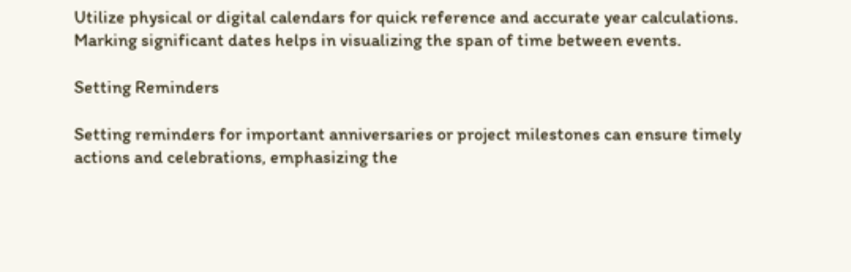Utilize physical or digital calendars for quick reference and accurate year calculations. Marking significant dates helps in visualizing the span of time between events.

Setting Reminders

Setting reminders for important anniversaries or project milestones can ensure timely actions and celebrations, emphasizing the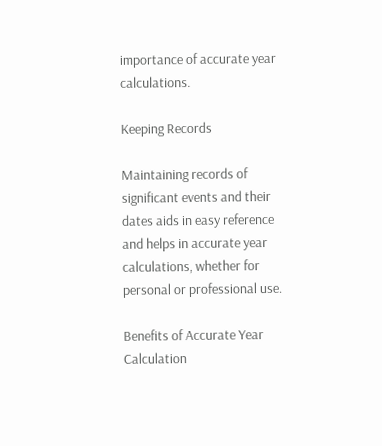importance of accurate year calculations.

Keeping Records

Maintaining records of significant events and their dates aids in easy reference and helps in accurate year calculations, whether for personal or professional use.

Benefits of Accurate Year Calculation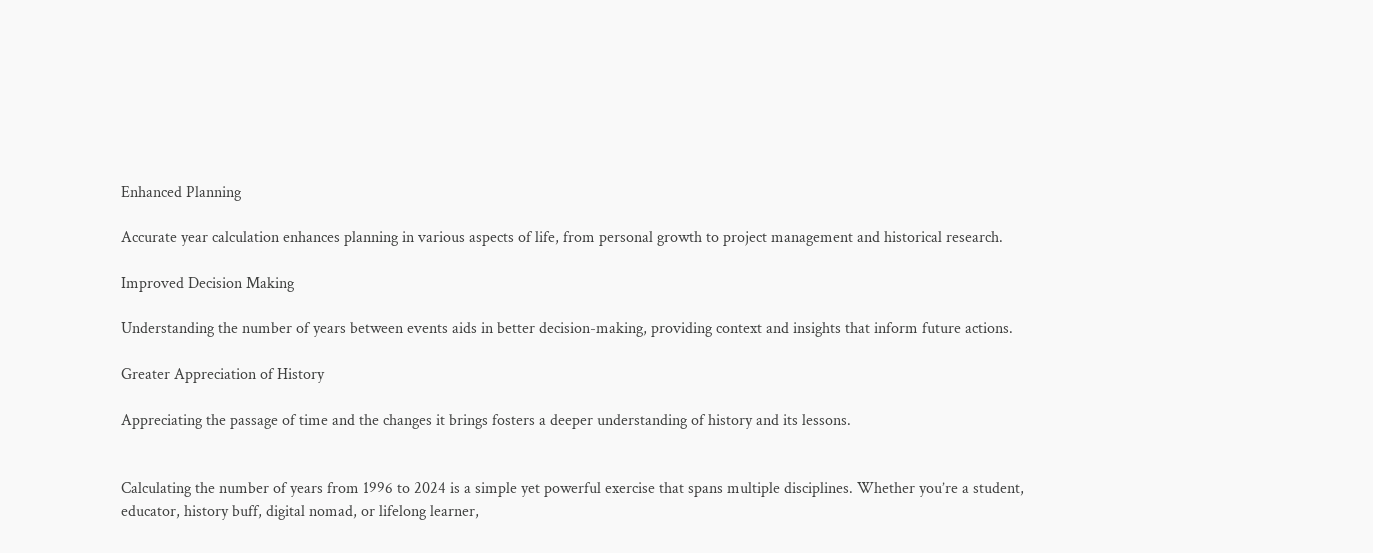Enhanced Planning

Accurate year calculation enhances planning in various aspects of life, from personal growth to project management and historical research.

Improved Decision Making

Understanding the number of years between events aids in better decision-making, providing context and insights that inform future actions.

Greater Appreciation of History

Appreciating the passage of time and the changes it brings fosters a deeper understanding of history and its lessons.


Calculating the number of years from 1996 to 2024 is a simple yet powerful exercise that spans multiple disciplines. Whether you’re a student, educator, history buff, digital nomad, or lifelong learner,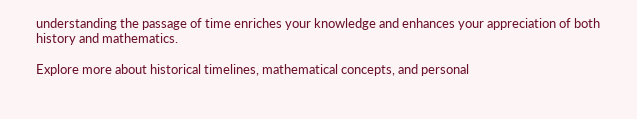understanding the passage of time enriches your knowledge and enhances your appreciation of both history and mathematics.

Explore more about historical timelines, mathematical concepts, and personal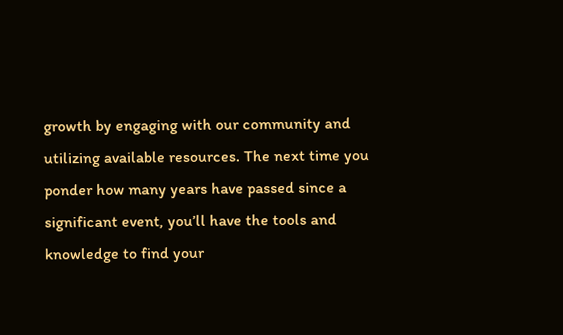growth by engaging with our community and utilizing available resources. The next time you ponder how many years have passed since a significant event, you’ll have the tools and knowledge to find your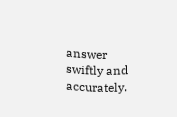answer swiftly and accurately.